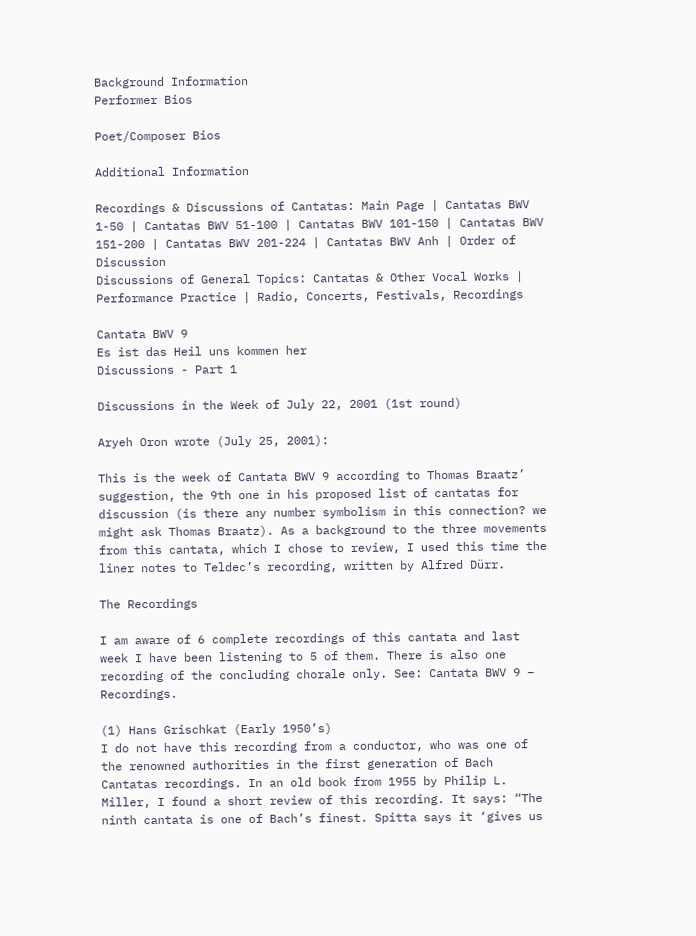Background Information
Performer Bios

Poet/Composer Bios

Additional Information

Recordings & Discussions of Cantatas: Main Page | Cantatas BWV 1-50 | Cantatas BWV 51-100 | Cantatas BWV 101-150 | Cantatas BWV 151-200 | Cantatas BWV 201-224 | Cantatas BWV Anh | Order of Discussion
Discussions of General Topics: Cantatas & Other Vocal Works | Performance Practice | Radio, Concerts, Festivals, Recordings

Cantata BWV 9
Es ist das Heil uns kommen her
Discussions - Part 1

Discussions in the Week of July 22, 2001 (1st round)

Aryeh Oron wrote (July 25, 2001):

This is the week of Cantata BWV 9 according to Thomas Braatz’ suggestion, the 9th one in his proposed list of cantatas for discussion (is there any number symbolism in this connection? we might ask Thomas Braatz). As a background to the three movements from this cantata, which I chose to review, I used this time the liner notes to Teldec’s recording, written by Alfred Dürr.

The Recordings

I am aware of 6 complete recordings of this cantata and last week I have been listening to 5 of them. There is also one recording of the concluding chorale only. See: Cantata BWV 9 – Recordings.

(1) Hans Grischkat (Early 1950’s)
I do not have this recording from a conductor, who was one of the renowned authorities in the first generation of Bach Cantatas recordings. In an old book from 1955 by Philip L. Miller, I found a short review of this recording. It says: “The ninth cantata is one of Bach’s finest. Spitta says it ‘gives us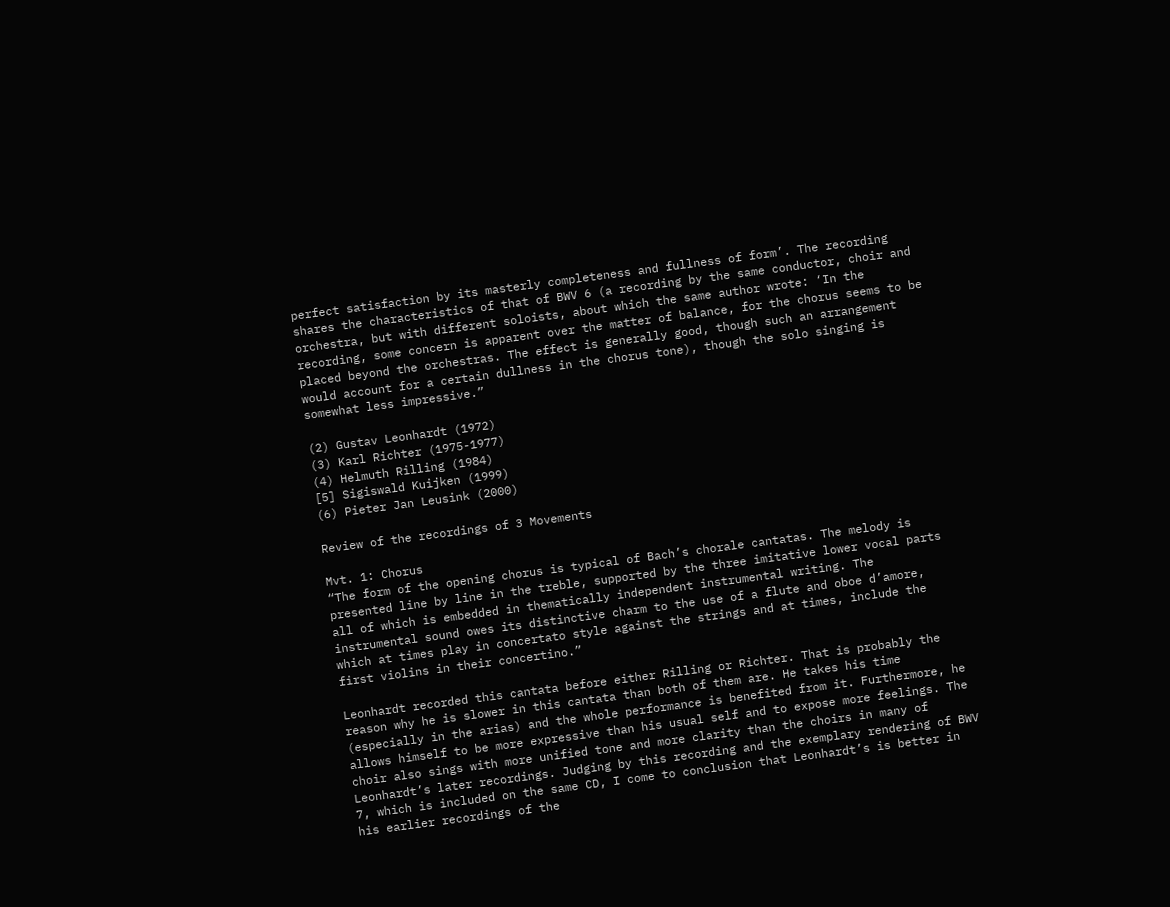perfect satisfaction by its masterly completeness and fullness of form’. The recording shares the characteristics of that of BWV 6 (a recording by the same conductor, choir and orchestra, but with different soloists, about which the same author wrote: ‘In the recording, some concern is apparent over the matter of balance, for the chorus seems to be placed beyond the orchestras. The effect is generally good, though such an arrangement would account for a certain dullness in the chorus tone), though the solo singing is somewhat less impressive.”

(2) Gustav Leonhardt (1972)
(3) Karl Richter (1975-1977)
(4) Helmuth Rilling (1984)
[5] Sigiswald Kuijken (1999)
(6) Pieter Jan Leusink (2000)

Review of the recordings of 3 Movements

Mvt. 1: Chorus
“The form of the opening chorus is typical of Bach’s chorale cantatas. The melody is presented line by line in the treble, supported by the three imitative lower vocal parts all of which is embedded in thematically independent instrumental writing. The instrumental sound owes its distinctive charm to the use of a flute and oboe d’amore, which at times play in concertato style against the strings and at times, include the first violins in their concertino.”

Leonhardt recorded this cantata before either Rilling or Richter. That is probably the reason why he is slower in this cantata than both of them are. He takes his time (especially in the arias) and the whole performance is benefited from it. Furthermore, he allows himself to be more expressive than his usual self and to expose more feelings. The choir also sings with more unified tone and more clarity than the choirs in many of Leonhardt’s later recordings. Judging by this recording and the exemplary rendering of BWV 7, which is included on the same CD, I come to conclusion that Leonhardt’s is better in his earlier recordings of the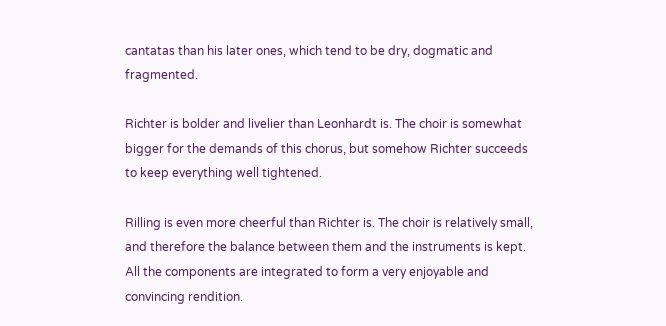cantatas than his later ones, which tend to be dry, dogmatic and fragmented.

Richter is bolder and livelier than Leonhardt is. The choir is somewhat bigger for the demands of this chorus, but somehow Richter succeeds to keep everything well tightened.

Rilling is even more cheerful than Richter is. The choir is relatively small, and therefore the balance between them and the instruments is kept. All the components are integrated to form a very enjoyable and convincing rendition.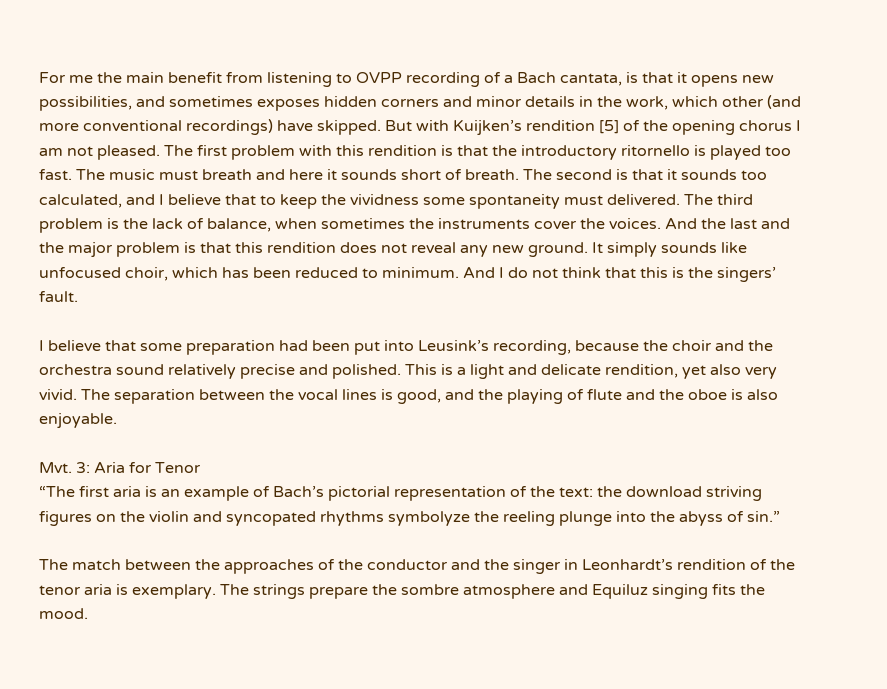For me the main benefit from listening to OVPP recording of a Bach cantata, is that it opens new possibilities, and sometimes exposes hidden corners and minor details in the work, which other (and more conventional recordings) have skipped. But with Kuijken’s rendition [5] of the opening chorus I am not pleased. The first problem with this rendition is that the introductory ritornello is played too fast. The music must breath and here it sounds short of breath. The second is that it sounds too calculated, and I believe that to keep the vividness some spontaneity must delivered. The third problem is the lack of balance, when sometimes the instruments cover the voices. And the last and the major problem is that this rendition does not reveal any new ground. It simply sounds like unfocused choir, which has been reduced to minimum. And I do not think that this is the singers’ fault.

I believe that some preparation had been put into Leusink’s recording, because the choir and the orchestra sound relatively precise and polished. This is a light and delicate rendition, yet also very vivid. The separation between the vocal lines is good, and the playing of flute and the oboe is also enjoyable.

Mvt. 3: Aria for Tenor
“The first aria is an example of Bach’s pictorial representation of the text: the download striving figures on the violin and syncopated rhythms symbolyze the reeling plunge into the abyss of sin.”

The match between the approaches of the conductor and the singer in Leonhardt’s rendition of the tenor aria is exemplary. The strings prepare the sombre atmosphere and Equiluz singing fits the mood.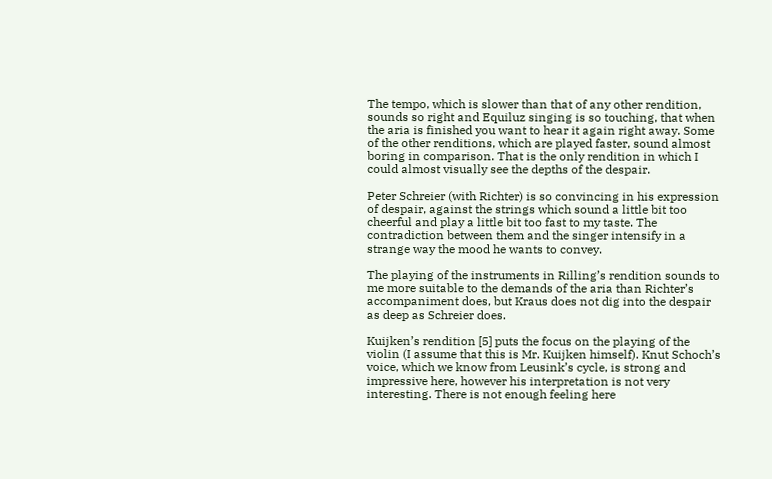The tempo, which is slower than that of any other rendition, sounds so right and Equiluz singing is so touching, that when the aria is finished you want to hear it again right away. Some of the other renditions, which are played faster, sound almost boring in comparison. That is the only rendition in which I could almost visually see the depths of the despair.

Peter Schreier (with Richter) is so convincing in his expression of despair, against the strings which sound a little bit too cheerful and play a little bit too fast to my taste. The contradiction between them and the singer intensify in a strange way the mood he wants to convey.

The playing of the instruments in Rilling’s rendition sounds to me more suitable to the demands of the aria than Richter’s accompaniment does, but Kraus does not dig into the despair as deep as Schreier does.

Kuijken’s rendition [5] puts the focus on the playing of the violin (I assume that this is Mr. Kuijken himself). Knut Schoch’s voice, which we know from Leusink’s cycle, is strong and impressive here, however his interpretation is not very interesting. There is not enough feeling here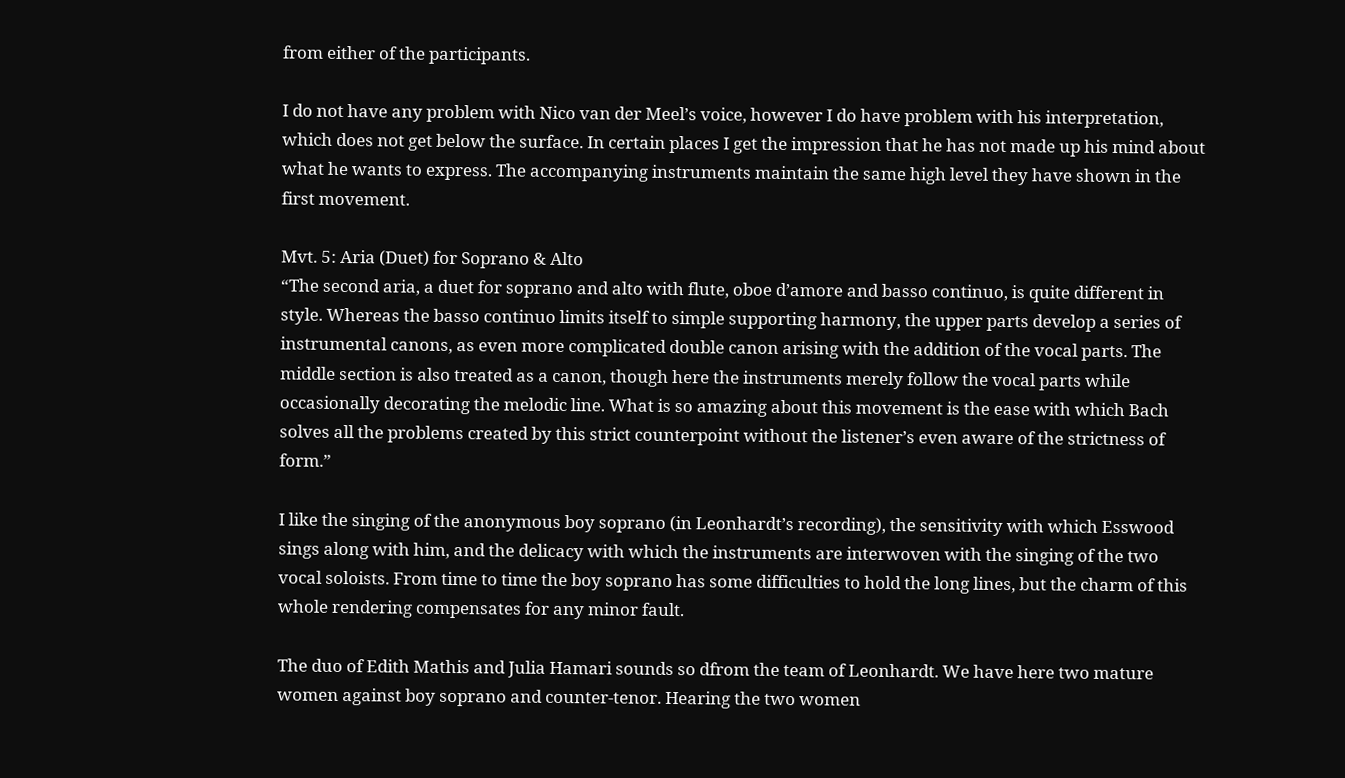from either of the participants.

I do not have any problem with Nico van der Meel’s voice, however I do have problem with his interpretation, which does not get below the surface. In certain places I get the impression that he has not made up his mind about what he wants to express. The accompanying instruments maintain the same high level they have shown in the first movement.

Mvt. 5: Aria (Duet) for Soprano & Alto
“The second aria, a duet for soprano and alto with flute, oboe d’amore and basso continuo, is quite different in style. Whereas the basso continuo limits itself to simple supporting harmony, the upper parts develop a series of instrumental canons, as even more complicated double canon arising with the addition of the vocal parts. The middle section is also treated as a canon, though here the instruments merely follow the vocal parts while occasionally decorating the melodic line. What is so amazing about this movement is the ease with which Bach solves all the problems created by this strict counterpoint without the listener’s even aware of the strictness of form.”

I like the singing of the anonymous boy soprano (in Leonhardt’s recording), the sensitivity with which Esswood sings along with him, and the delicacy with which the instruments are interwoven with the singing of the two vocal soloists. From time to time the boy soprano has some difficulties to hold the long lines, but the charm of this whole rendering compensates for any minor fault.

The duo of Edith Mathis and Julia Hamari sounds so dfrom the team of Leonhardt. We have here two mature women against boy soprano and counter-tenor. Hearing the two women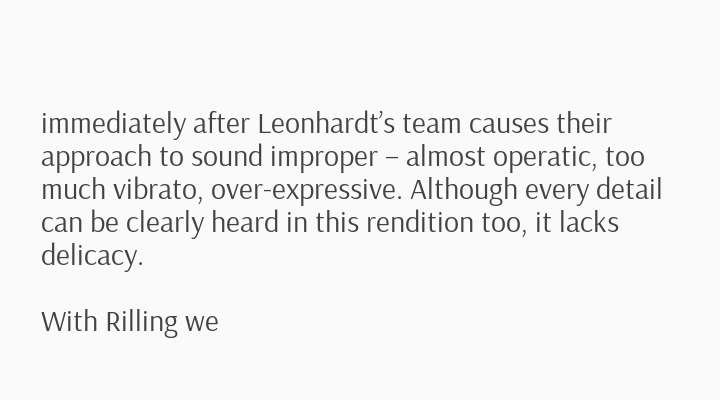immediately after Leonhardt’s team causes their approach to sound improper – almost operatic, too much vibrato, over-expressive. Although every detail can be clearly heard in this rendition too, it lacks delicacy.

With Rilling we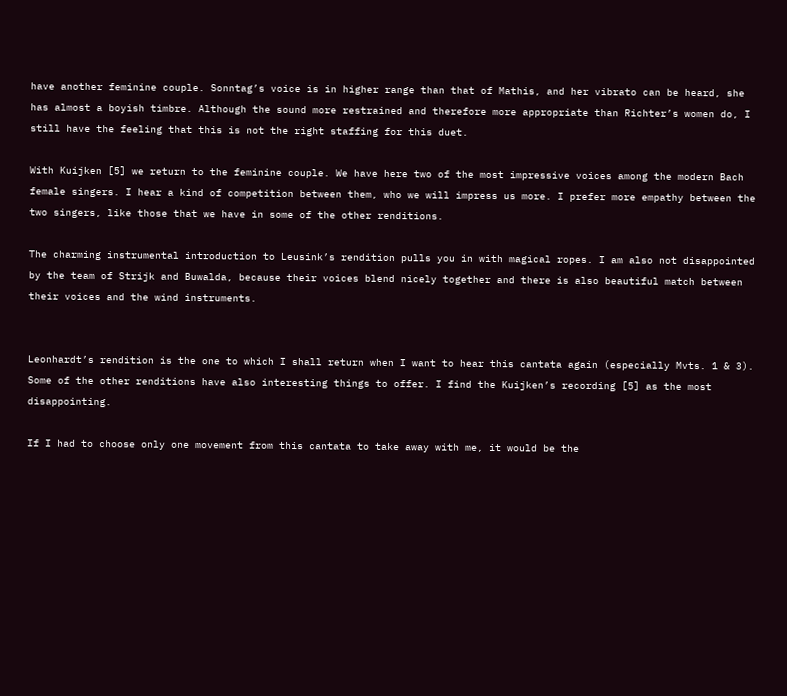have another feminine couple. Sonntag’s voice is in higher range than that of Mathis, and her vibrato can be heard, she has almost a boyish timbre. Although the sound more restrained and therefore more appropriate than Richter’s women do, I still have the feeling that this is not the right staffing for this duet.

With Kuijken [5] we return to the feminine couple. We have here two of the most impressive voices among the modern Bach female singers. I hear a kind of competition between them, who we will impress us more. I prefer more empathy between the two singers, like those that we have in some of the other renditions.

The charming instrumental introduction to Leusink’s rendition pulls you in with magical ropes. I am also not disappointed by the team of Strijk and Buwalda, because their voices blend nicely together and there is also beautiful match between their voices and the wind instruments.


Leonhardt’s rendition is the one to which I shall return when I want to hear this cantata again (especially Mvts. 1 & 3). Some of the other renditions have also interesting things to offer. I find the Kuijken’s recording [5] as the most disappointing.

If I had to choose only one movement from this cantata to take away with me, it would be the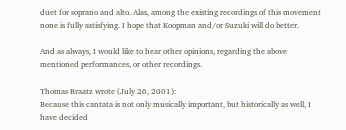duet for soprano and alto. Alas, among the existing recordings of this movement none is fully satisfying. I hope that Koopman and/or Suzuki will do better.

And as always, I would like to hear other opinions, regarding the above mentioned performances, or other recordings.

Thomas Braatz wrote (July 26, 2001):
Because this cantata is not only musically important, but historically as well, I have decided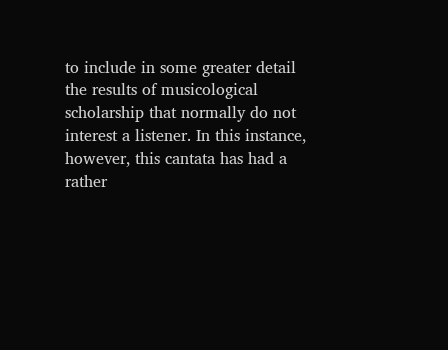to include in some greater detail the results of musicological scholarship that normally do not interest a listener. In this instance, however, this cantata has had a rather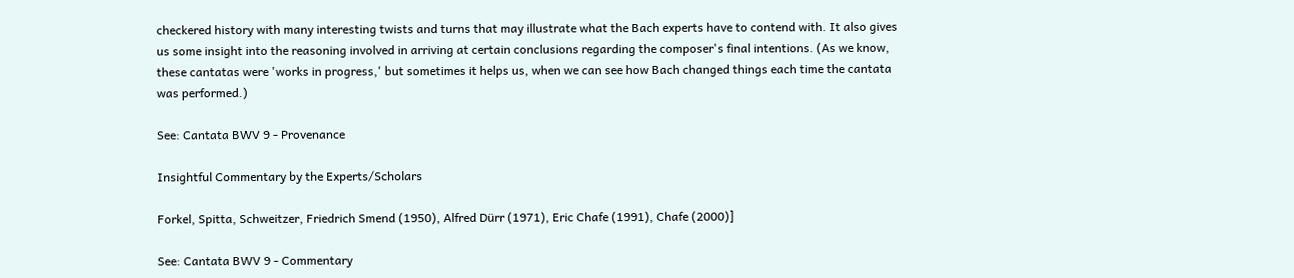checkered history with many interesting twists and turns that may illustrate what the Bach experts have to contend with. It also gives us some insight into the reasoning involved in arriving at certain conclusions regarding the composer's final intentions. (As we know, these cantatas were 'works in progress,' but sometimes it helps us, when we can see how Bach changed things each time the cantata was performed.)

See: Cantata BWV 9 - Provenance

Insightful Commentary by the Experts/Scholars

Forkel, Spitta, Schweitzer, Friedrich Smend (1950), Alfred Dürr (1971), Eric Chafe (1991), Chafe (2000)]

See: Cantata BWV 9 - Commentary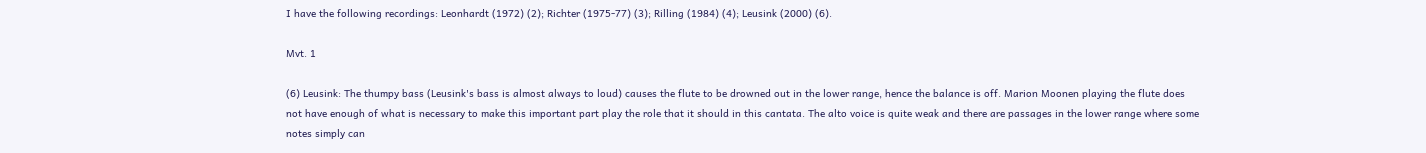I have the following recordings: Leonhardt (1972) (2); Richter (1975-77) (3); Rilling (1984) (4); Leusink (2000) (6).

Mvt. 1

(6) Leusink: The thumpy bass (Leusink's bass is almost always to loud) causes the flute to be drowned out in the lower range, hence the balance is off. Marion Moonen playing the flute does not have enough of what is necessary to make this important part play the role that it should in this cantata. The alto voice is quite weak and there are passages in the lower range where some notes simply can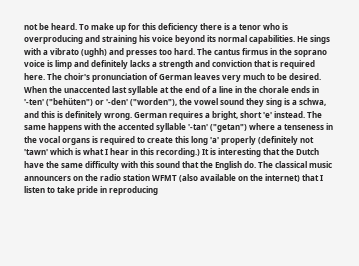not be heard. To make up for this deficiency there is a tenor who is overproducing and straining his voice beyond its normal capabilities. He sings with a vibrato (ughh) and presses too hard. The cantus firmus in the soprano voice is limp and definitely lacks a strength and conviction that is required here. The choir's pronunciation of German leaves very much to be desired. When the unaccented last syllable at the end of a line in the chorale ends in '-ten' ("behüten") or '-den' ("worden"), the vowel sound they sing is a schwa, and this is definitely wrong. German requires a bright, short 'e' instead. The same happens with the accented syllable '-tan' ("getan") where a tenseness in the vocal organs is required to create this long 'a' properly (definitely not 'tawn' which is what I hear in this recording.) It is interesting that the Dutch have the same difficulty with this sound that the English do. The classical music announcers on the radio station WFMT (also available on the internet) that I listen to take pride in reproducing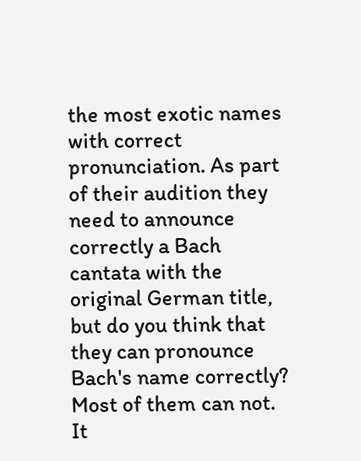the most exotic names with correct pronunciation. As part of their audition they need to announce correctly a Bach cantata with the original German title, but do you think that they can pronounce Bach's name correctly? Most of them can not. It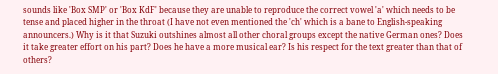sounds like 'Box SMP' or 'Box KdF' because they are unable to reproduce the correct vowel 'a' which needs to be tense and placed higher in the throat (I have not even mentioned the 'ch' which is a bane to English-speaking announcers.) Why is it that Suzuki outshines almost all other choral groups except the native German ones? Does it take greater effort on his part? Does he have a more musical ear? Is his respect for the text greater than that of others?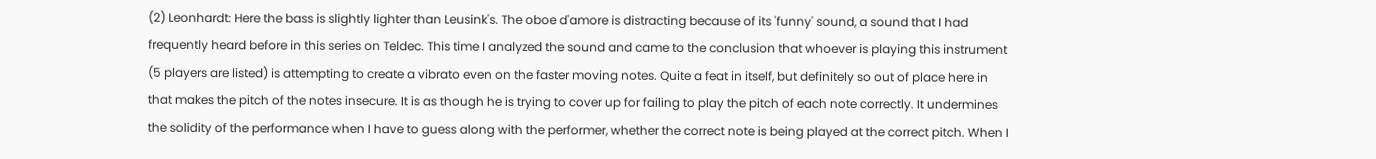(2) Leonhardt: Here the bass is slightly lighter than Leusink's. The oboe d'amore is distracting because of its 'funny' sound, a sound that I had frequently heard before in this series on Teldec. This time I analyzed the sound and came to the conclusion that whoever is playing this instrument (5 players are listed) is attempting to create a vibrato even on the faster moving notes. Quite a feat in itself, but definitely so out of place here in that makes the pitch of the notes insecure. It is as though he is trying to cover up for failing to play the pitch of each note correctly. It undermines the solidity of the performance when I have to guess along with the performer, whether the correct note is being played at the correct pitch. When I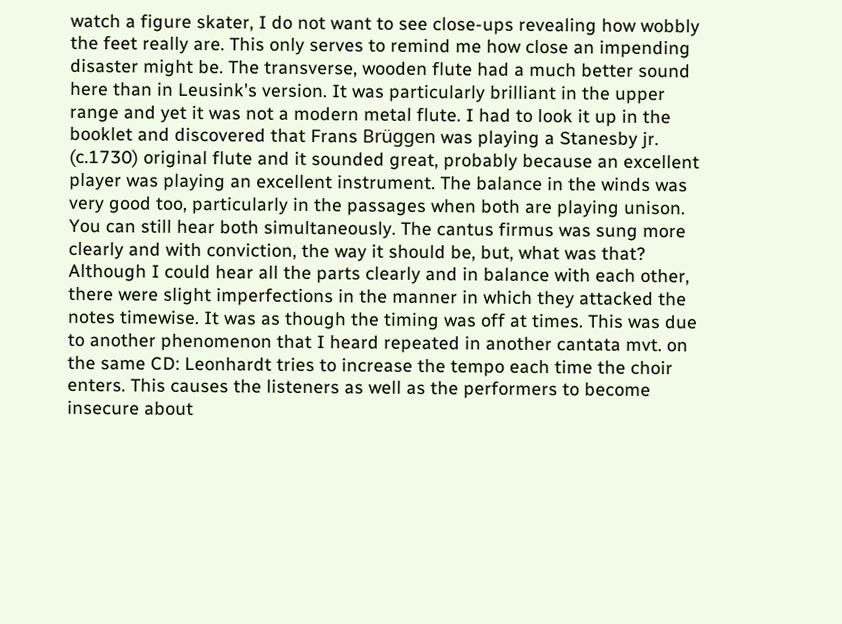watch a figure skater, I do not want to see close-ups revealing how wobbly the feet really are. This only serves to remind me how close an impending disaster might be. The transverse, wooden flute had a much better sound here than in Leusink's version. It was particularly brilliant in the upper range and yet it was not a modern metal flute. I had to look it up in the booklet and discovered that Frans Brüggen was playing a Stanesby jr. (c.1730) original flute and it sounded great, probably because an excellent player was playing an excellent instrument. The balance in the winds was very good too, particularly in the passages when both are playing unison. You can still hear both simultaneously. The cantus firmus was sung more clearly and with conviction, the way it should be, but, what was that? Although I could hear all the parts clearly and in balance with each other, there were slight imperfections in the manner in which they attacked the notes timewise. It was as though the timing was off at times. This was due to another phenomenon that I heard repeated in another cantata mvt. on the same CD: Leonhardt tries to increase the tempo each time the choir enters. This causes the listeners as well as the performers to become insecure about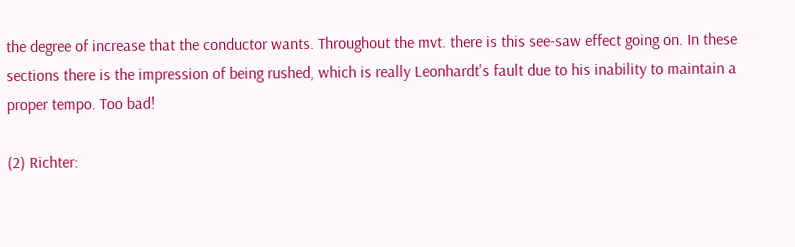the degree of increase that the conductor wants. Throughout the mvt. there is this see-saw effect going on. In these sections there is the impression of being rushed, which is really Leonhardt's fault due to his inability to maintain a proper tempo. Too bad!

(2) Richter: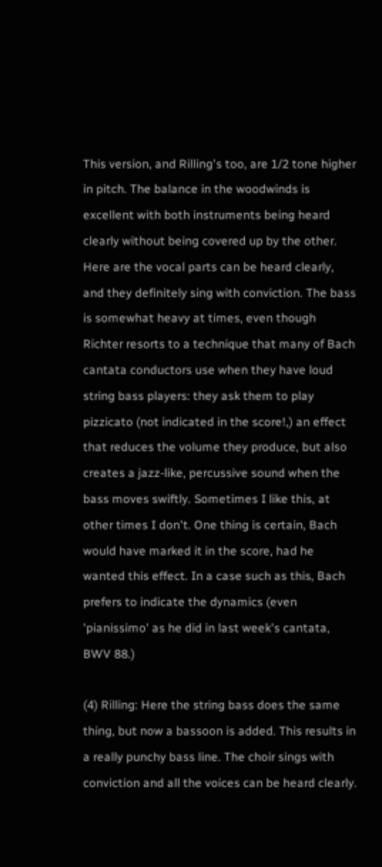This version, and Rilling's too, are 1/2 tone higher in pitch. The balance in the woodwinds is excellent with both instruments being heard clearly without being covered up by the other. Here are the vocal parts can be heard clearly, and they definitely sing with conviction. The bass is somewhat heavy at times, even though Richter resorts to a technique that many of Bach cantata conductors use when they have loud string bass players: they ask them to play pizzicato (not indicated in the score!,) an effect that reduces the volume they produce, but also creates a jazz-like, percussive sound when the bass moves swiftly. Sometimes I like this, at other times I don't. One thing is certain, Bach would have marked it in the score, had he wanted this effect. In a case such as this, Bach prefers to indicate the dynamics (even 'pianissimo' as he did in last week's cantata, BWV 88.)

(4) Rilling: Here the string bass does the same thing, but now a bassoon is added. This results in a really punchy bass line. The choir sings with conviction and all the voices can be heard clearly.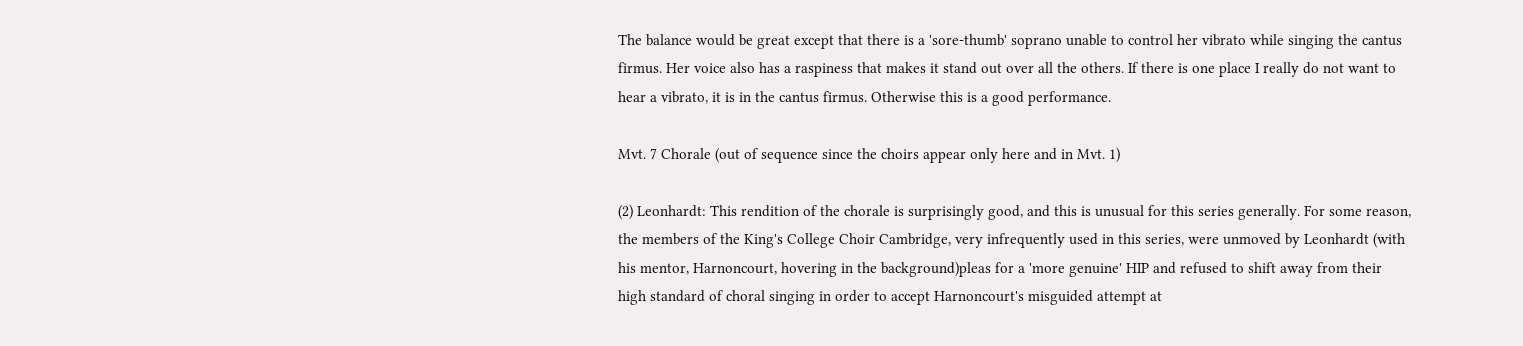The balance would be great except that there is a 'sore-thumb' soprano unable to control her vibrato while singing the cantus firmus. Her voice also has a raspiness that makes it stand out over all the others. If there is one place I really do not want to hear a vibrato, it is in the cantus firmus. Otherwise this is a good performance.

Mvt. 7 Chorale (out of sequence since the choirs appear only here and in Mvt. 1)

(2) Leonhardt: This rendition of the chorale is surprisingly good, and this is unusual for this series generally. For some reason, the members of the King's College Choir Cambridge, very infrequently used in this series, were unmoved by Leonhardt (with his mentor, Harnoncourt, hovering in the background)pleas for a 'more genuine' HIP and refused to shift away from their high standard of choral singing in order to accept Harnoncourt's misguided attempt at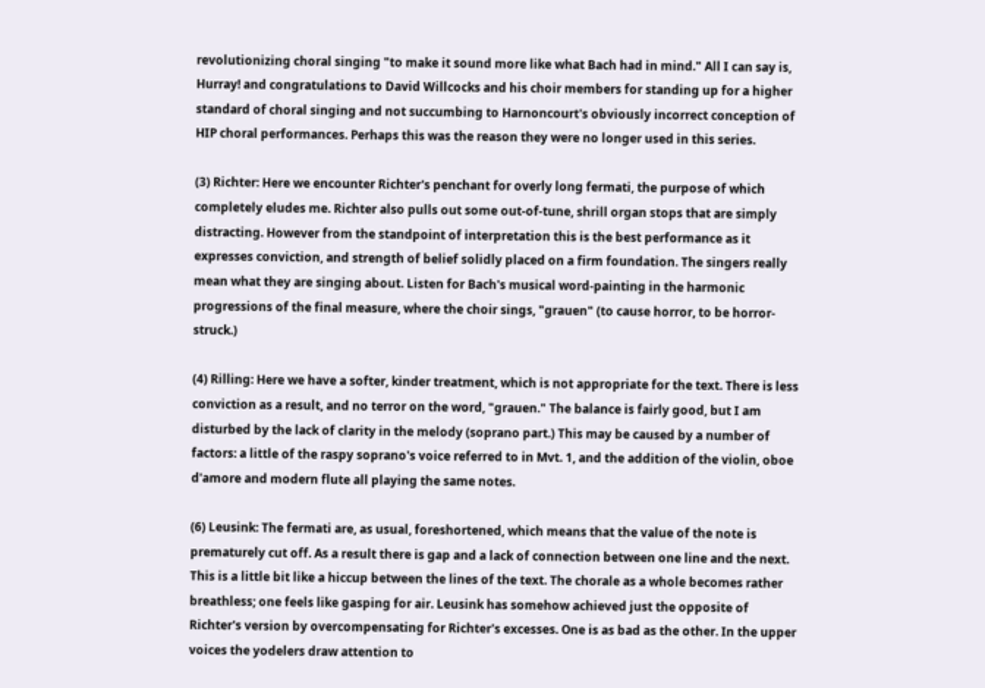revolutionizing choral singing "to make it sound more like what Bach had in mind." All I can say is, Hurray! and congratulations to David Willcocks and his choir members for standing up for a higher standard of choral singing and not succumbing to Harnoncourt's obviously incorrect conception of HIP choral performances. Perhaps this was the reason they were no longer used in this series.

(3) Richter: Here we encounter Richter's penchant for overly long fermati, the purpose of which completely eludes me. Richter also pulls out some out-of-tune, shrill organ stops that are simply distracting. However from the standpoint of interpretation this is the best performance as it expresses conviction, and strength of belief solidly placed on a firm foundation. The singers really mean what they are singing about. Listen for Bach's musical word-painting in the harmonic progressions of the final measure, where the choir sings, "grauen" (to cause horror, to be horror-struck.)

(4) Rilling: Here we have a softer, kinder treatment, which is not appropriate for the text. There is less conviction as a result, and no terror on the word, "grauen." The balance is fairly good, but I am disturbed by the lack of clarity in the melody (soprano part.) This may be caused by a number of factors: a little of the raspy soprano's voice referred to in Mvt. 1, and the addition of the violin, oboe d'amore and modern flute all playing the same notes.

(6) Leusink: The fermati are, as usual, foreshortened, which means that the value of the note is prematurely cut off. As a result there is gap and a lack of connection between one line and the next. This is a little bit like a hiccup between the lines of the text. The chorale as a whole becomes rather breathless; one feels like gasping for air. Leusink has somehow achieved just the opposite of Richter's version by overcompensating for Richter's excesses. One is as bad as the other. In the upper voices the yodelers draw attention to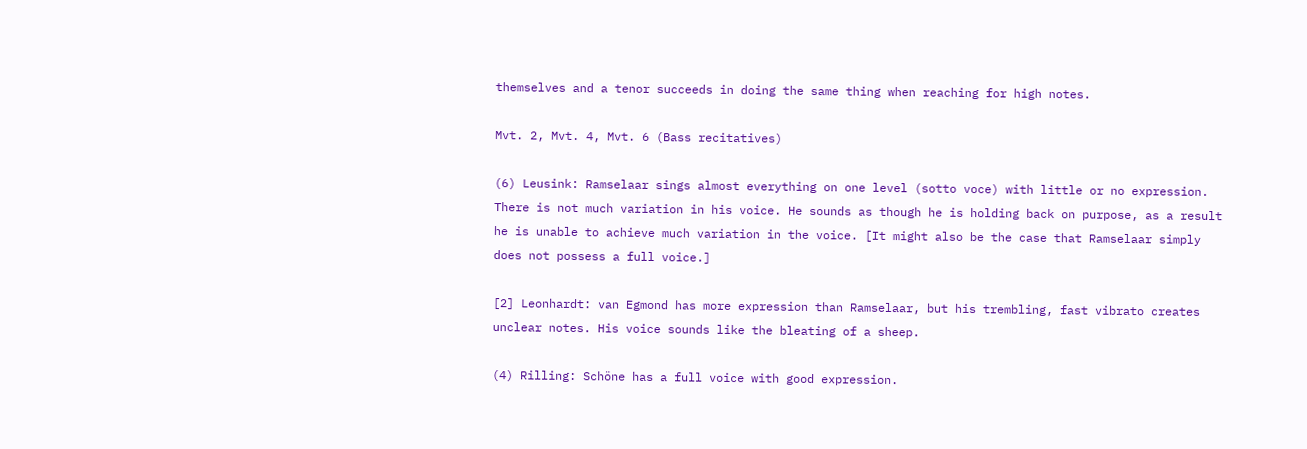themselves and a tenor succeeds in doing the same thing when reaching for high notes.

Mvt. 2, Mvt. 4, Mvt. 6 (Bass recitatives)

(6) Leusink: Ramselaar sings almost everything on one level (sotto voce) with little or no expression. There is not much variation in his voice. He sounds as though he is holding back on purpose, as a result he is unable to achieve much variation in the voice. [It might also be the case that Ramselaar simply does not possess a full voice.]

[2] Leonhardt: van Egmond has more expression than Ramselaar, but his trembling, fast vibrato creates unclear notes. His voice sounds like the bleating of a sheep.

(4) Rilling: Schöne has a full voice with good expression.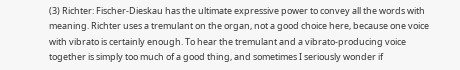(3) Richter: Fischer-Dieskau has the ultimate expressive power to convey all the words with meaning. Richter uses a tremulant on the organ, not a good choice here, because one voice with vibrato is certainly enough. To hear the tremulant and a vibrato-producing voice together is simply too much of a good thing, and sometimes I seriously wonder if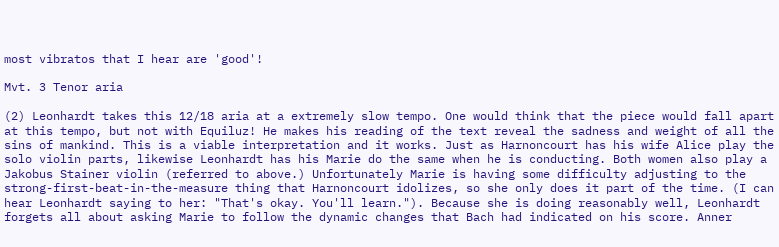most vibratos that I hear are 'good'!

Mvt. 3 Tenor aria

(2) Leonhardt takes this 12/18 aria at a extremely slow tempo. One would think that the piece would fall apart at this tempo, but not with Equiluz! He makes his reading of the text reveal the sadness and weight of all the sins of mankind. This is a viable interpretation and it works. Just as Harnoncourt has his wife Alice play the solo violin parts, likewise Leonhardt has his Marie do the same when he is conducting. Both women also play a Jakobus Stainer violin (referred to above.) Unfortunately Marie is having some difficulty adjusting to the strong-first-beat-in-the-measure thing that Harnoncourt idolizes, so she only does it part of the time. (I can hear Leonhardt saying to her: "That's okay. You'll learn."). Because she is doing reasonably well, Leonhardt forgets all about asking Marie to follow the dynamic changes that Bach had indicated on his score. Anner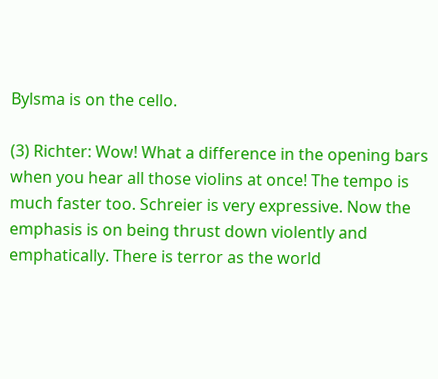Bylsma is on the cello.

(3) Richter: Wow! What a difference in the opening bars when you hear all those violins at once! The tempo is much faster too. Schreier is very expressive. Now the emphasis is on being thrust down violently and emphatically. There is terror as the world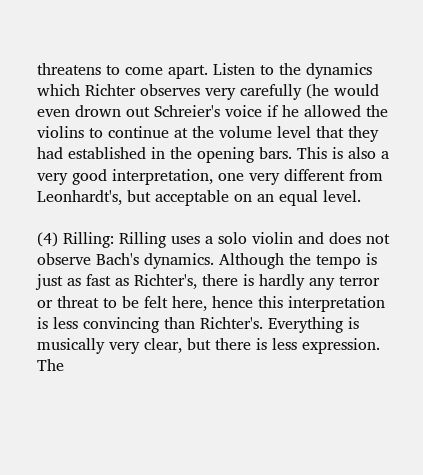threatens to come apart. Listen to the dynamics which Richter observes very carefully (he would even drown out Schreier's voice if he allowed the violins to continue at the volume level that they had established in the opening bars. This is also a very good interpretation, one very different from Leonhardt's, but acceptable on an equal level.

(4) Rilling: Rilling uses a solo violin and does not observe Bach's dynamics. Although the tempo is just as fast as Richter's, there is hardly any terror or threat to be felt here, hence this interpretation is less convincing than Richter's. Everything is musically very clear, but there is less expression. The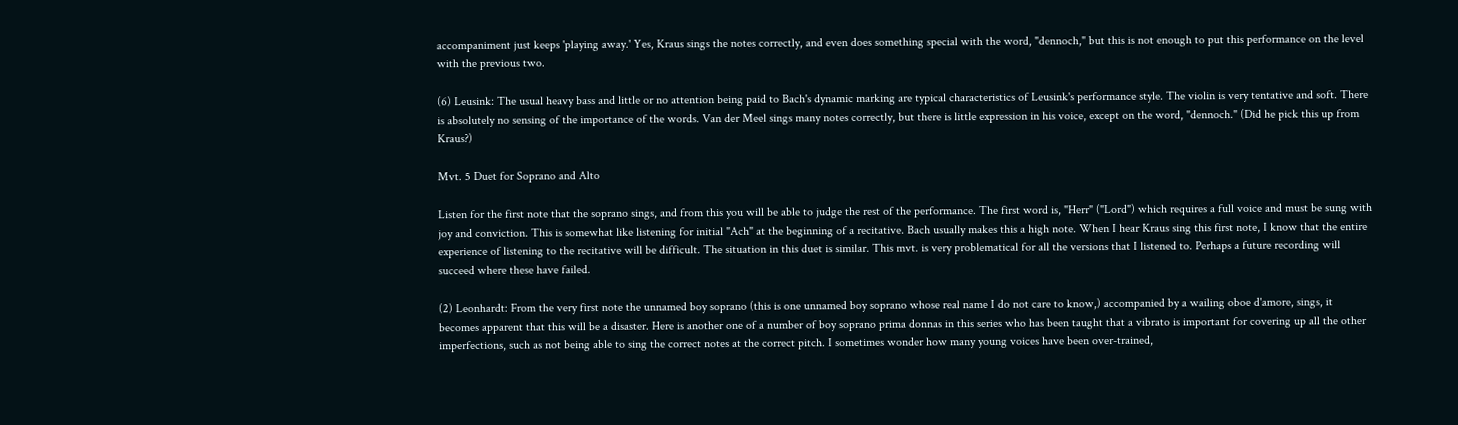accompaniment just keeps 'playing away.' Yes, Kraus sings the notes correctly, and even does something special with the word, "dennoch," but this is not enough to put this performance on the level with the previous two.

(6) Leusink: The usual heavy bass and little or no attention being paid to Bach's dynamic marking are typical characteristics of Leusink's performance style. The violin is very tentative and soft. There is absolutely no sensing of the importance of the words. Van der Meel sings many notes correctly, but there is little expression in his voice, except on the word, "dennoch." (Did he pick this up from Kraus?)

Mvt. 5 Duet for Soprano and Alto

Listen for the first note that the soprano sings, and from this you will be able to judge the rest of the performance. The first word is, "Herr" ("Lord") which requires a full voice and must be sung with joy and conviction. This is somewhat like listening for initial "Ach" at the beginning of a recitative. Bach usually makes this a high note. When I hear Kraus sing this first note, I know that the entire experience of listening to the recitative will be difficult. The situation in this duet is similar. This mvt. is very problematical for all the versions that I listened to. Perhaps a future recording will succeed where these have failed.

(2) Leonhardt: From the very first note the unnamed boy soprano (this is one unnamed boy soprano whose real name I do not care to know,) accompanied by a wailing oboe d'amore, sings, it becomes apparent that this will be a disaster. Here is another one of a number of boy soprano prima donnas in this series who has been taught that a vibrato is important for covering up all the other imperfections, such as not being able to sing the correct notes at the correct pitch. I sometimes wonder how many young voices have been over-trained,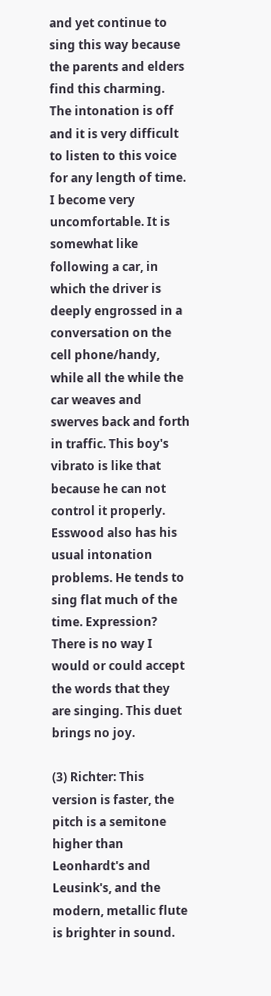and yet continue to sing this way because the parents and elders find this charming. The intonation is off and it is very difficult to listen to this voice for any length of time. I become very uncomfortable. It is somewhat like following a car, in which the driver is deeply engrossed in a conversation on the cell phone/handy, while all the while the car weaves and swerves back and forth in traffic. This boy's vibrato is like that because he can not control it properly. Esswood also has his usual intonation problems. He tends to sing flat much of the time. Expression? There is no way I would or could accept the words that they are singing. This duet brings no joy.

(3) Richter: This version is faster, the pitch is a semitone higher than Leonhardt's and Leusink's, and the modern, metallic flute is brighter in sound.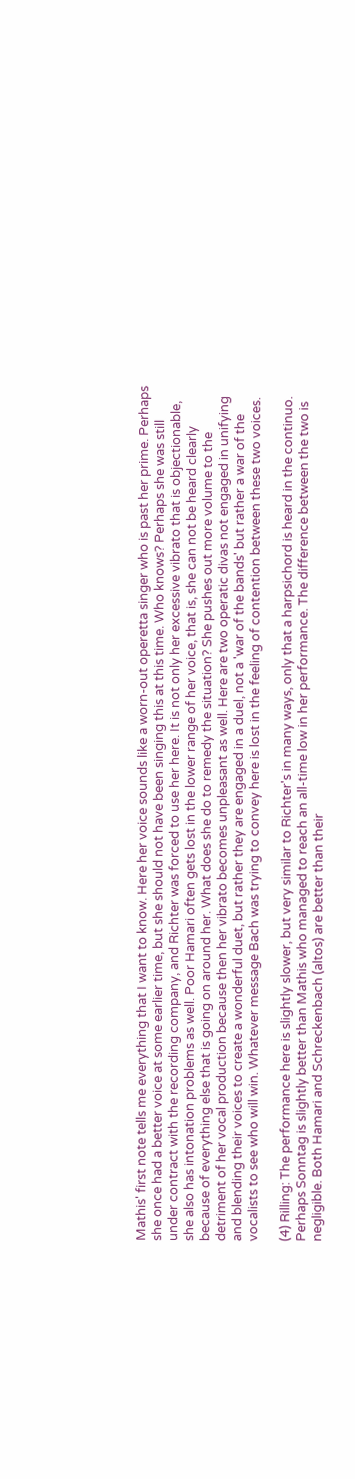Mathis' first note tells me everything that I want to know. Here her voice sounds like a worn-out operetta singer who is past her prime. Perhaps she once had a better voice at some earlier time, but she should not have been singing this at this time. Who knows? Perhaps she was still under contract with the recording company, and Richter was forced to use her here. It is not only her excessive vibrato that is objectionable, she also has intonation problems as well. Poor Hamari often gets lost in the lower range of her voice, that is, she can not be heard clearly because of everything else that is going on around her. What does she do to remedy the situation? She pushes out more volume to the detriment of her vocal production because then her vibrato becomes unpleasant as well. Here are two operatic divas not engaged in unifying and blending their voices to create a wonderful duet, but rather they are engaged in a duel, not a 'war of the bands' but rather a war of the vocalists to see who will win. Whatever message Bach was trying to convey here is lost in the feeling of contention between these two voices.

(4) Rilling: The performance here is slightly slower, but very similar to Richter's in many ways, only that a harpsichord is heard in the continuo. Perhaps Sonntag is slightly better than Mathis who managed to reach an all-time low in her performance. The difference between the two is negligible. Both Hamari and Schreckenbach (altos) are better than their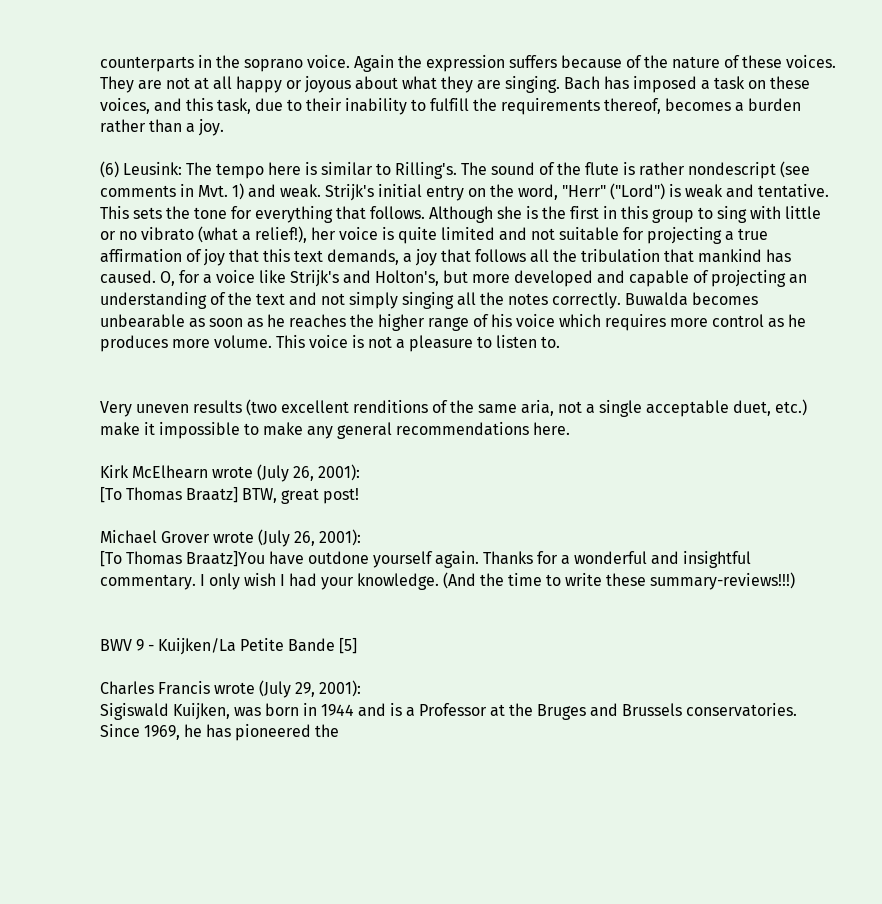counterparts in the soprano voice. Again the expression suffers because of the nature of these voices. They are not at all happy or joyous about what they are singing. Bach has imposed a task on these voices, and this task, due to their inability to fulfill the requirements thereof, becomes a burden rather than a joy.

(6) Leusink: The tempo here is similar to Rilling's. The sound of the flute is rather nondescript (see comments in Mvt. 1) and weak. Strijk's initial entry on the word, "Herr" ("Lord") is weak and tentative. This sets the tone for everything that follows. Although she is the first in this group to sing with little or no vibrato (what a relief!), her voice is quite limited and not suitable for projecting a true affirmation of joy that this text demands, a joy that follows all the tribulation that mankind has caused. O, for a voice like Strijk's and Holton's, but more developed and capable of projecting an understanding of the text and not simply singing all the notes correctly. Buwalda becomes unbearable as soon as he reaches the higher range of his voice which requires more control as he produces more volume. This voice is not a pleasure to listen to.


Very uneven results (two excellent renditions of the same aria, not a single acceptable duet, etc.) make it impossible to make any general recommendations here.

Kirk McElhearn wrote (July 26, 2001):
[To Thomas Braatz] BTW, great post!

Michael Grover wrote (July 26, 2001):
[To Thomas Braatz]You have outdone yourself again. Thanks for a wonderful and insightful commentary. I only wish I had your knowledge. (And the time to write these summary-reviews!!!)


BWV 9 - Kuijken/La Petite Bande [5]

Charles Francis wrote (July 29, 2001):
Sigiswald Kuijken, was born in 1944 and is a Professor at the Bruges and Brussels conservatories. Since 1969, he has pioneered the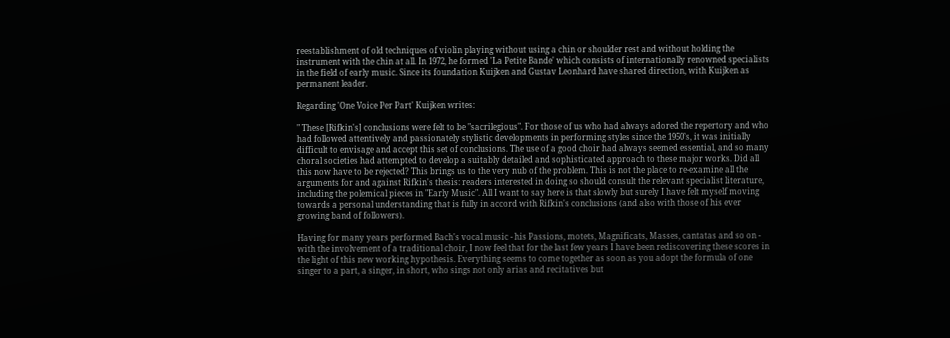reestablishment of old techniques of violin playing without using a chin or shoulder rest and without holding the instrument with the chin at all. In 1972, he formed 'La Petite Bande' which consists of internationally renowned specialists in the field of early music. Since its foundation Kuijken and Gustav Leonhard have shared direction, with Kuijken as permanent leader.

Regarding 'One Voice Per Part' Kuijken writes:

" These [Rifkin's] conclusions were felt to be "sacrilegious". For those of us who had always adored the repertory and who had followed attentively and passionately stylistic developments in performing styles since the 1950’s, it was initially difficult to envisage and accept this set of conclusions. The use of a good choir had always seemed essential, and so many choral societies had attempted to develop a suitably detailed and sophisticated approach to these major works. Did all this now have to be rejected? This brings us to the very nub of the problem. This is not the place to re-examine all the arguments for and against Rifkin's thesis: readers interested in doing so should consult the relevant specialist literature, including the polemical pieces in "Early Music". All I want to say here is that slowly but surely I have felt myself moving towards a personal understanding that is fully in accord with Rifkin's conclusions (and also with those of his ever growing band of followers).

Having for many years performed Bach's vocal music - his Passions, motets, Magnificats, Masses, cantatas and so on - with the involvement of a traditional choir, I now feel that for the last few years I have been rediscovering these scores in the light of this new working hypothesis. Everything seems to come together as soon as you adopt the formula of one singer to a part, a singer, in short, who sings not only arias and recitatives but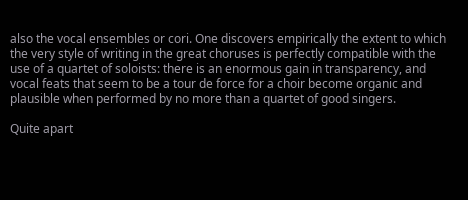also the vocal ensembles or cori. One discovers empirically the extent to which the very style of writing in the great choruses is perfectly compatible with the use of a quartet of soloists: there is an enormous gain in transparency, and vocal feats that seem to be a tour de force for a choir become organic and plausible when performed by no more than a quartet of good singers.

Quite apart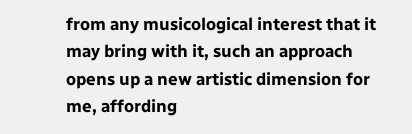from any musicological interest that it may bring with it, such an approach opens up a new artistic dimension for me, affording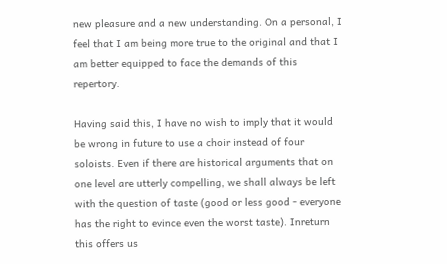new pleasure and a new understanding. On a personal, I feel that I am being more true to the original and that I am better equipped to face the demands of this repertory.

Having said this, I have no wish to imply that it would be wrong in future to use a choir instead of four soloists. Even if there are historical arguments that on one level are utterly compelling, we shall always be left with the question of taste (good or less good - everyone has the right to evince even the worst taste). Inreturn this offers us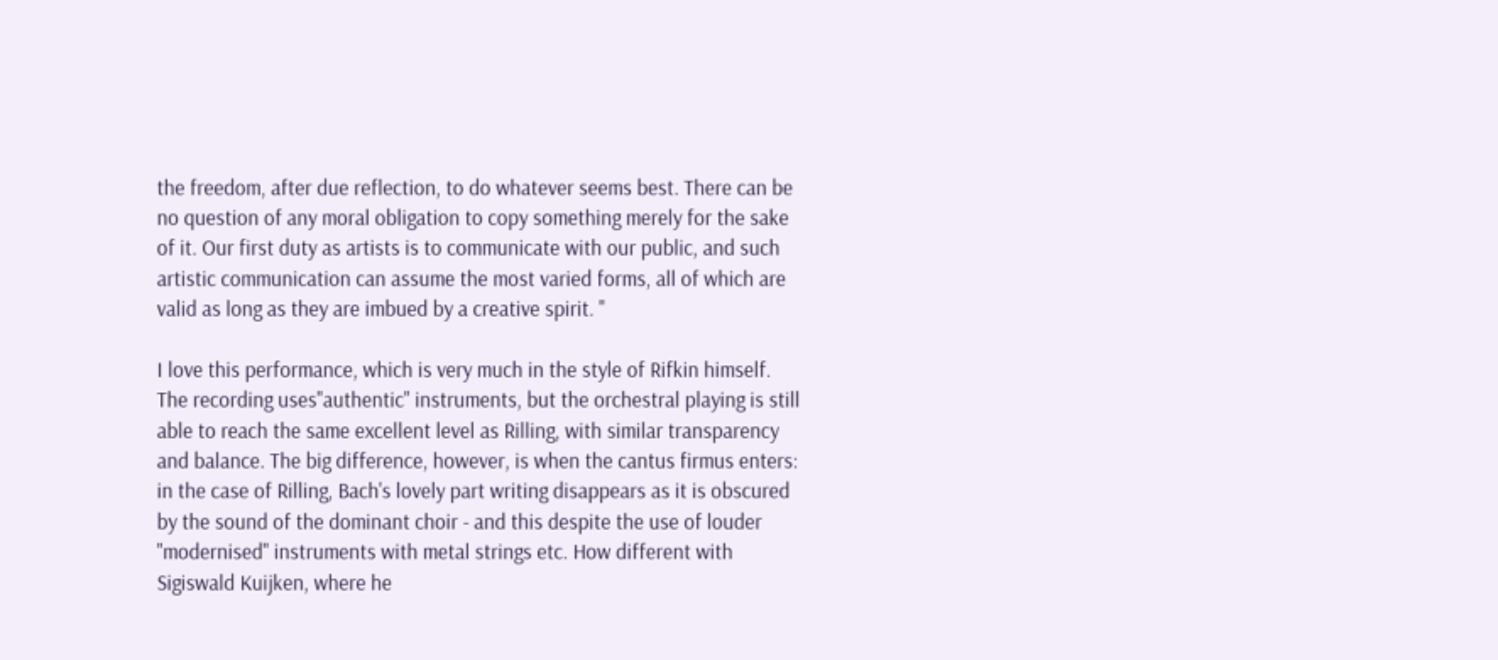the freedom, after due reflection, to do whatever seems best. There can be no question of any moral obligation to copy something merely for the sake of it. Our first duty as artists is to communicate with our public, and such artistic communication can assume the most varied forms, all of which are valid as long as they are imbued by a creative spirit. "

I love this performance, which is very much in the style of Rifkin himself. The recording uses"authentic" instruments, but the orchestral playing is still able to reach the same excellent level as Rilling, with similar transparency and balance. The big difference, however, is when the cantus firmus enters: in the case of Rilling, Bach's lovely part writing disappears as it is obscured by the sound of the dominant choir - and this despite the use of louder "modernised" instruments with metal strings etc. How different with Sigiswald Kuijken, where he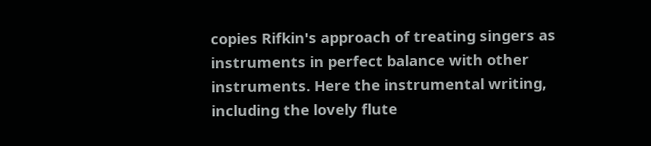copies Rifkin's approach of treating singers as instruments in perfect balance with other instruments. Here the instrumental writing, including the lovely flute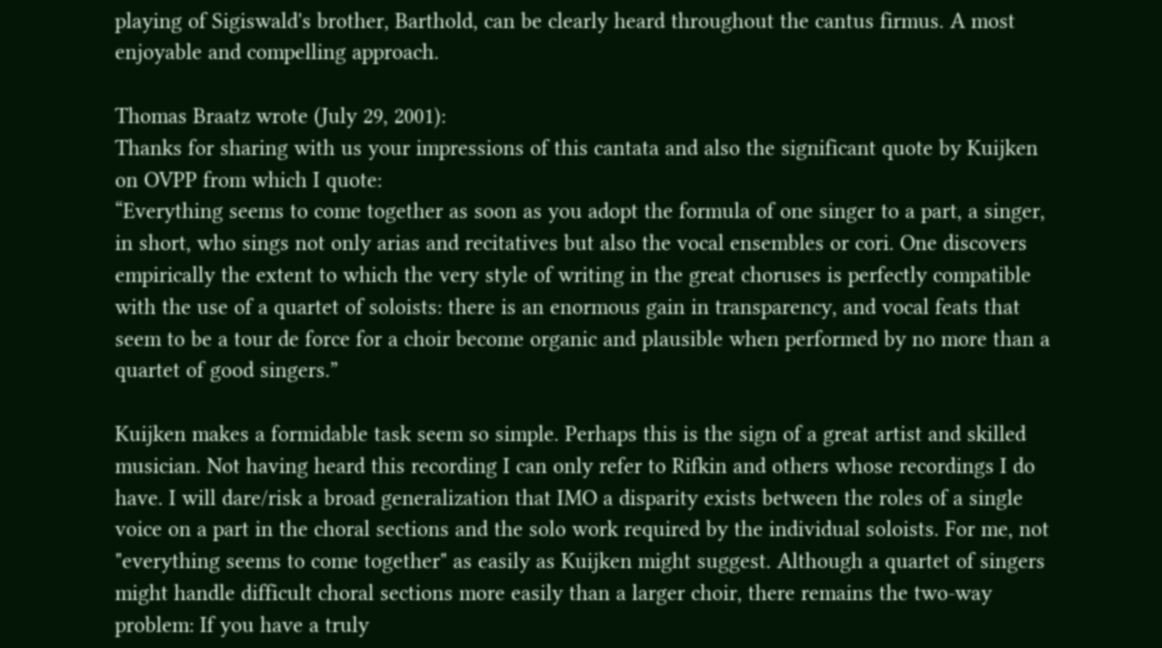playing of Sigiswald's brother, Barthold, can be clearly heard throughout the cantus firmus. A most enjoyable and compelling approach.

Thomas Braatz wrote (July 29, 2001):
Thanks for sharing with us your impressions of this cantata and also the significant quote by Kuijken on OVPP from which I quote:
“Everything seems to come together as soon as you adopt the formula of one singer to a part, a singer, in short, who sings not only arias and recitatives but also the vocal ensembles or cori. One discovers empirically the extent to which the very style of writing in the great choruses is perfectly compatible with the use of a quartet of soloists: there is an enormous gain in transparency, and vocal feats that seem to be a tour de force for a choir become organic and plausible when performed by no more than a quartet of good singers.”

Kuijken makes a formidable task seem so simple. Perhaps this is the sign of a great artist and skilled musician. Not having heard this recording I can only refer to Rifkin and others whose recordings I do have. I will dare/risk a broad generalization that IMO a disparity exists between the roles of a single voice on a part in the choral sections and the solo work required by the individual soloists. For me, not "everything seems to come together" as easily as Kuijken might suggest. Although a quartet of singers might handle difficult choral sections more easily than a larger choir, there remains the two-way problem: If you have a truly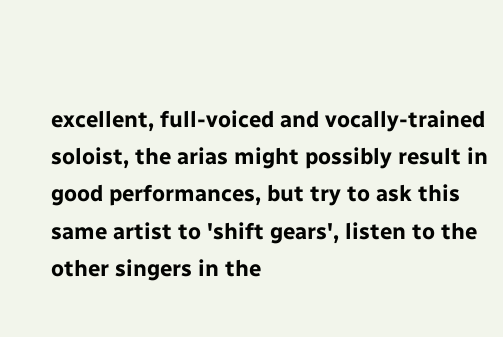excellent, full-voiced and vocally-trained soloist, the arias might possibly result in good performances, but try to ask this same artist to 'shift gears', listen to the other singers in the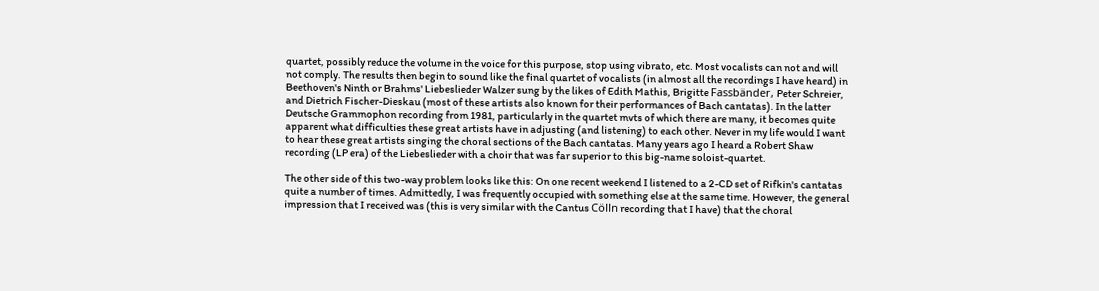quartet, possibly reduce the volume in the voice for this purpose, stop using vibrato, etc. Most vocalists can not and will not comply. The results then begin to sound like the final quartet of vocalists (in almost all the recordings I have heard) in Beethoven's Ninth or Brahms' Liebeslieder Walzer sung by the likes of Edith Mathis, Brigitte Fassbänder, Peter Schreier, and Dietrich Fischer-Dieskau (most of these artists also known for their performances of Bach cantatas). In the latter Deutsche Grammophon recording from 1981, particularly in the quartet mvts of which there are many, it becomes quite apparent what difficulties these great artists have in adjusting (and listening) to each other. Never in my life would I want to hear these great artists singing the choral sections of the Bach cantatas. Many years ago I heard a Robert Shaw recording (LP era) of the Liebeslieder with a choir that was far superior to this big-name soloist-quartet.

The other side of this two-way problem looks like this: On one recent weekend I listened to a 2-CD set of Rifkin's cantatas quite a number of times. Admittedly, I was frequently occupied with something else at the same time. However, the general impression that I received was (this is very similar with the Cantus Cölln recording that I have) that the choral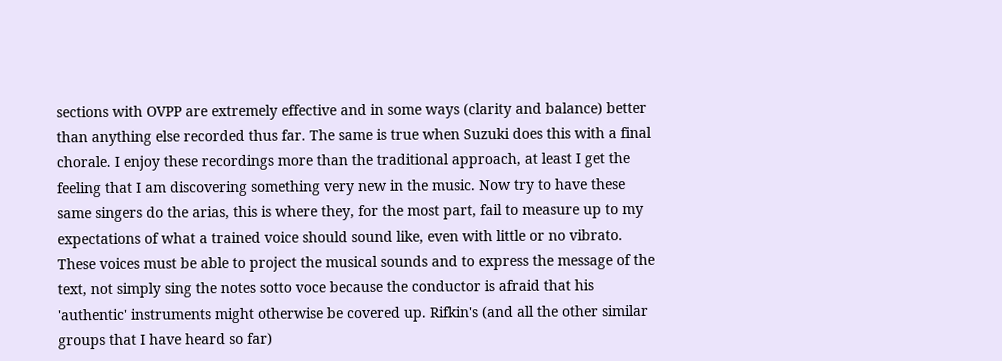sections with OVPP are extremely effective and in some ways (clarity and balance) better than anything else recorded thus far. The same is true when Suzuki does this with a final chorale. I enjoy these recordings more than the traditional approach, at least I get the feeling that I am discovering something very new in the music. Now try to have these same singers do the arias, this is where they, for the most part, fail to measure up to my expectations of what a trained voice should sound like, even with little or no vibrato. These voices must be able to project the musical sounds and to express the message of the text, not simply sing the notes sotto voce because the conductor is afraid that his 'authentic' instruments might otherwise be covered up. Rifkin's (and all the other similar groups that I have heard so far)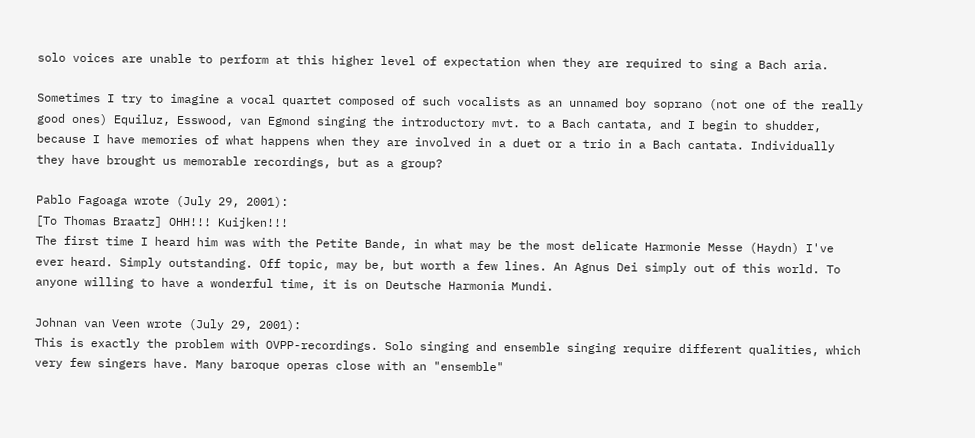solo voices are unable to perform at this higher level of expectation when they are required to sing a Bach aria.

Sometimes I try to imagine a vocal quartet composed of such vocalists as an unnamed boy soprano (not one of the really good ones) Equiluz, Esswood, van Egmond singing the introductory mvt. to a Bach cantata, and I begin to shudder, because I have memories of what happens when they are involved in a duet or a trio in a Bach cantata. Individually they have brought us memorable recordings, but as a group?

Pablo Fagoaga wrote (July 29, 2001):
[To Thomas Braatz] OHH!!! Kuijken!!!
The first time I heard him was with the Petite Bande, in what may be the most delicate Harmonie Messe (Haydn) I've ever heard. Simply outstanding. Off topic, may be, but worth a few lines. An Agnus Dei simply out of this world. To anyone willing to have a wonderful time, it is on Deutsche Harmonia Mundi.

Johnan van Veen wrote (July 29, 2001):
This is exactly the problem with OVPP-recordings. Solo singing and ensemble singing require different qualities, which very few singers have. Many baroque operas close with an "ensemble"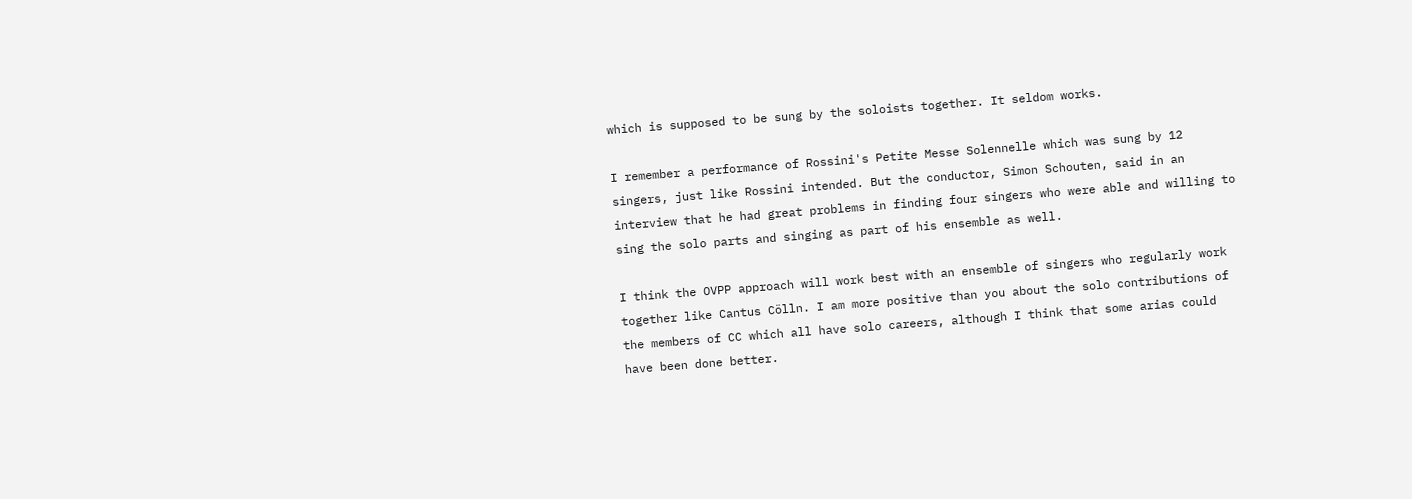which is supposed to be sung by the soloists together. It seldom works.

I remember a performance of Rossini's Petite Messe Solennelle which was sung by 12 singers, just like Rossini intended. But the conductor, Simon Schouten, said in an interview that he had great problems in finding four singers who were able and willing to sing the solo parts and singing as part of his ensemble as well.

I think the OVPP approach will work best with an ensemble of singers who regularly work together like Cantus Cölln. I am more positive than you about the solo contributions of the members of CC which all have solo careers, although I think that some arias could have been done better.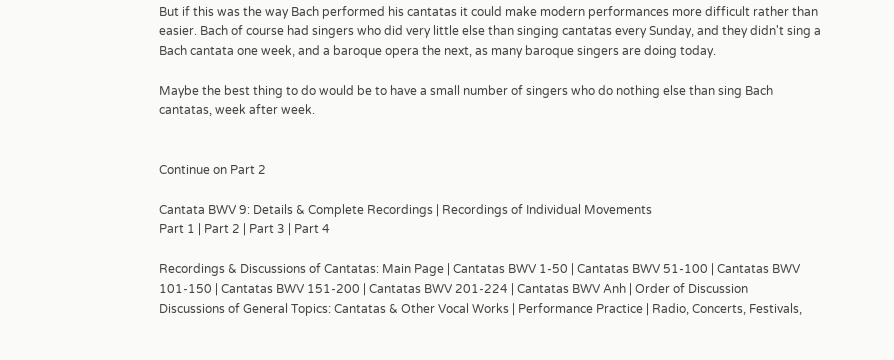But if this was the way Bach performed his cantatas it could make modern performances more difficult rather than easier. Bach of course had singers who did very little else than singing cantatas every Sunday, and they didn't sing a Bach cantata one week, and a baroque opera the next, as many baroque singers are doing today.

Maybe the best thing to do would be to have a small number of singers who do nothing else than sing Bach cantatas, week after week.


Continue on Part 2

Cantata BWV 9: Details & Complete Recordings | Recordings of Individual Movements
Part 1 | Part 2 | Part 3 | Part 4

Recordings & Discussions of Cantatas: Main Page | Cantatas BWV 1-50 | Cantatas BWV 51-100 | Cantatas BWV 101-150 | Cantatas BWV 151-200 | Cantatas BWV 201-224 | Cantatas BWV Anh | Order of Discussion
Discussions of General Topics: Cantatas & Other Vocal Works | Performance Practice | Radio, Concerts, Festivals,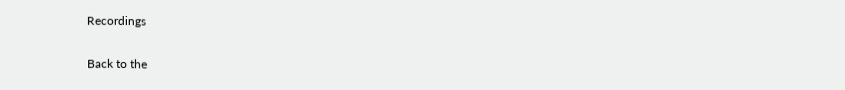Recordings


Back to the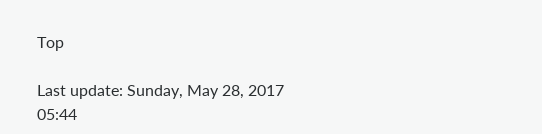Top

Last update: Sunday, May 28, 2017 05:44